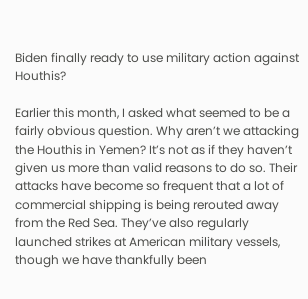Biden finally ready to use military action against Houthis?

Earlier this month, I asked what seemed to be a fairly obvious question. Why aren’t we attacking the Houthis in Yemen? It’s not as if they haven’t given us more than valid reasons to do so. Their attacks have become so frequent that a lot of commercial shipping is being rerouted away from the Red Sea. They’ve also regularly launched strikes at American military vessels, though we have thankfully been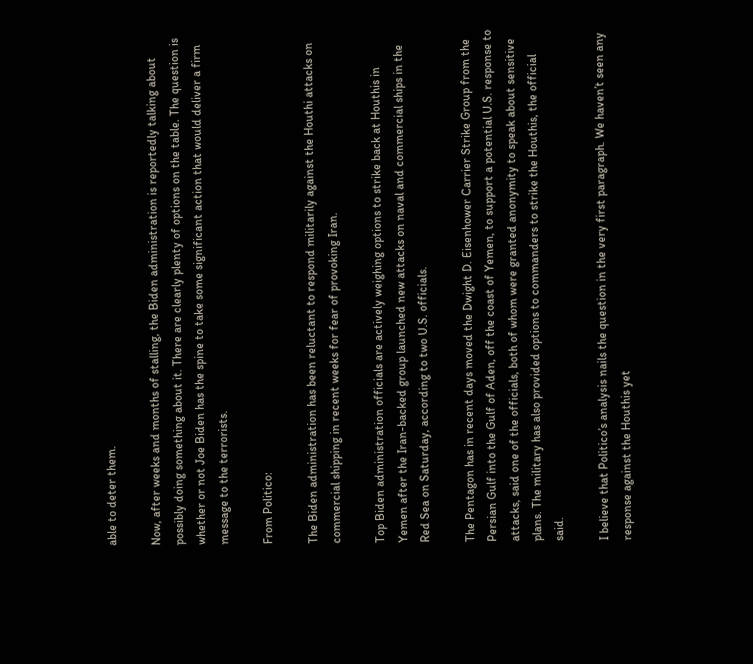able to deter them.

Now, after weeks and months of stalling, the Biden administration is reportedly talking about possibly doing something about it. There are clearly plenty of options on the table. The question is whether or not Joe Biden has the spine to take some significant action that would deliver a firm message to the terrorists.

From Politico:

The Biden administration has been reluctant to respond militarily against the Houthi attacks on commercial shipping in recent weeks for fear of provoking Iran.

Top Biden administration officials are actively weighing options to strike back at Houthis in Yemen after the Iran-backed group launched new attacks on naval and commercial ships in the Red Sea on Saturday, according to two U.S. officials.

The Pentagon has in recent days moved the Dwight D. Eisenhower Carrier Strike Group from the Persian Gulf into the Gulf of Aden, off the coast of Yemen, to support a potential U.S. response to attacks, said one of the officials, both of whom were granted anonymity to speak about sensitive plans. The military has also provided options to commanders to strike the Houthis, the official said.

I believe that Politico’s analysis nails the question in the very first paragraph. We haven’t seen any response against the Houthis yet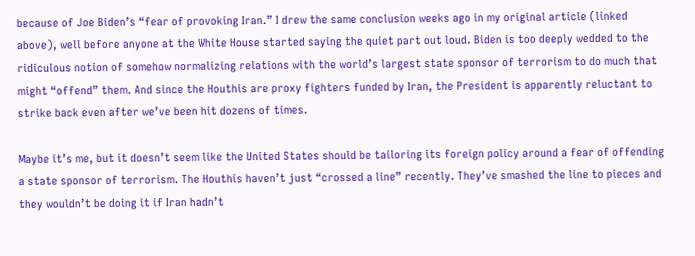because of Joe Biden’s “fear of provoking Iran.” I drew the same conclusion weeks ago in my original article (linked above), well before anyone at the White House started saying the quiet part out loud. Biden is too deeply wedded to the ridiculous notion of somehow normalizing relations with the world’s largest state sponsor of terrorism to do much that might “offend” them. And since the Houthis are proxy fighters funded by Iran, the President is apparently reluctant to strike back even after we’ve been hit dozens of times.

Maybe it’s me, but it doesn’t seem like the United States should be tailoring its foreign policy around a fear of offending a state sponsor of terrorism. The Houthis haven’t just “crossed a line” recently. They’ve smashed the line to pieces and they wouldn’t be doing it if Iran hadn’t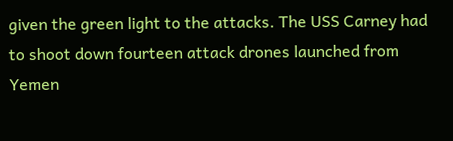given the green light to the attacks. The USS Carney had to shoot down fourteen attack drones launched from Yemen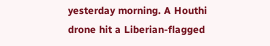yesterday morning. A Houthi drone hit a Liberian-flagged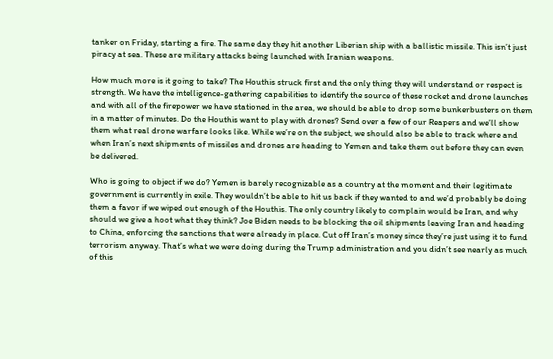tanker on Friday, starting a fire. The same day they hit another Liberian ship with a ballistic missile. This isn’t just piracy at sea. These are military attacks being launched with Iranian weapons.

How much more is it going to take? The Houthis struck first and the only thing they will understand or respect is strength. We have the intelligence-gathering capabilities to identify the source of these rocket and drone launches and with all of the firepower we have stationed in the area, we should be able to drop some bunkerbusters on them in a matter of minutes. Do the Houthis want to play with drones? Send over a few of our Reapers and we’ll show them what real drone warfare looks like. While we’re on the subject, we should also be able to track where and when Iran’s next shipments of missiles and drones are heading to Yemen and take them out before they can even be delivered.

Who is going to object if we do? Yemen is barely recognizable as a country at the moment and their legitimate government is currently in exile. They wouldn’t be able to hit us back if they wanted to and we’d probably be doing them a favor if we wiped out enough of the Houthis. The only country likely to complain would be Iran, and why should we give a hoot what they think? Joe Biden needs to be blocking the oil shipments leaving Iran and heading to China, enforcing the sanctions that were already in place. Cut off Iran’s money since they’re just using it to fund terrorism anyway. That’s what we were doing during the Trump administration and you didn’t see nearly as much of this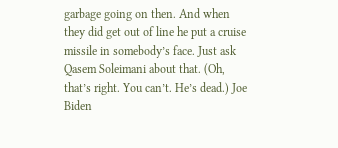garbage going on then. And when they did get out of line he put a cruise missile in somebody’s face. Just ask Qasem Soleimani about that. (Oh, that’s right. You can’t. He’s dead.) Joe Biden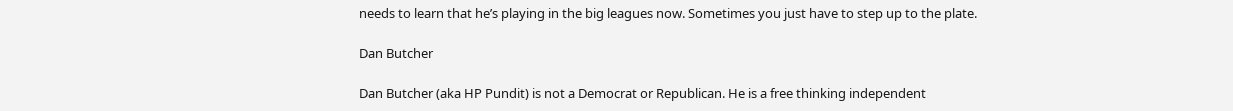needs to learn that he’s playing in the big leagues now. Sometimes you just have to step up to the plate.

Dan Butcher

Dan Butcher (aka HP Pundit) is not a Democrat or Republican. He is a free thinking independent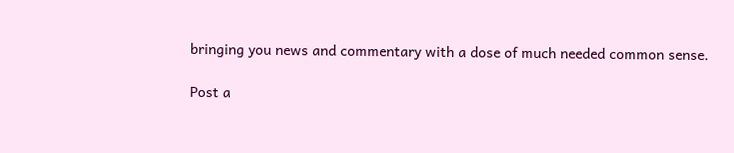bringing you news and commentary with a dose of much needed common sense.

Post a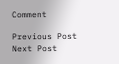Comment

Previous Post Next Post